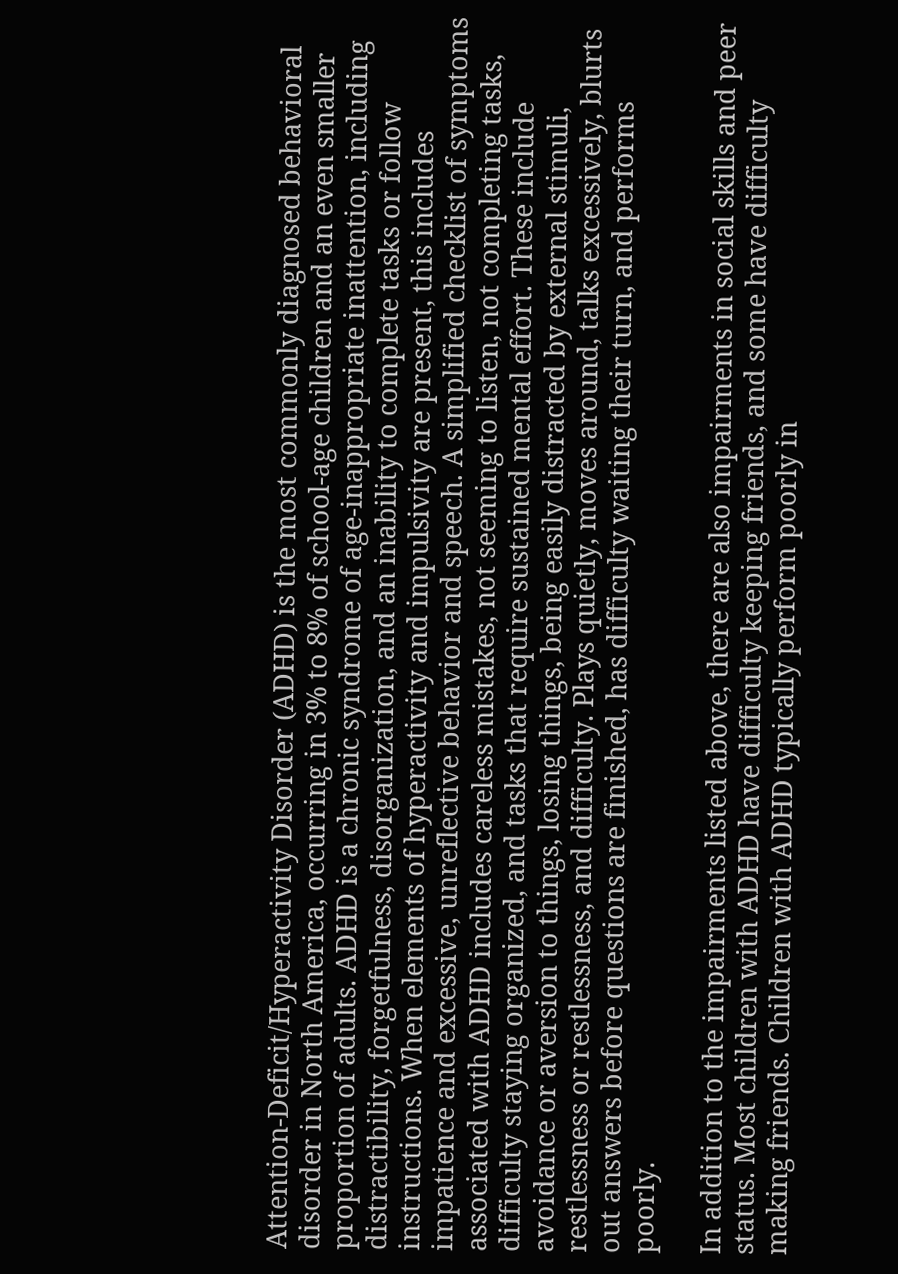Attention-Deficit/Hyperactivity Disorder (ADHD) is the most commonly diagnosed behavioral disorder in North America, occurring in 3% to 8% of school-age children and an even smaller proportion of adults. ADHD is a chronic syndrome of age-inappropriate inattention, including distractibility, forgetfulness, disorganization, and an inability to complete tasks or follow instructions. When elements of hyperactivity and impulsivity are present, this includes impatience and excessive, unreflective behavior and speech. A simplified checklist of symptoms associated with ADHD includes careless mistakes, not seeming to listen, not completing tasks, difficulty staying organized, and tasks that require sustained mental effort. These include avoidance or aversion to things, losing things, being easily distracted by external stimuli, restlessness or restlessness, and difficulty. Plays quietly, moves around, talks excessively, blurts out answers before questions are finished, has difficulty waiting their turn, and performs poorly.

In addition to the impairments listed above, there are also impairments in social skills and peer status. Most children with ADHD have difficulty keeping friends, and some have difficulty making friends. Children with ADHD typically perform poorly in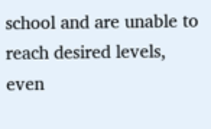school and are unable to reach desired levels, even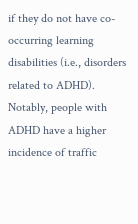if they do not have co-occurring learning disabilities (i.e., disorders related to ADHD). Notably, people with ADHD have a higher incidence of traffic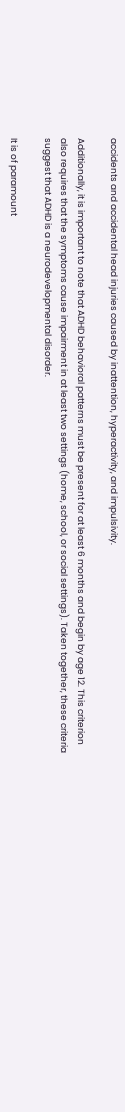accidents and accidental head injuries caused by inattention, hyperactivity, and impulsivity.

Additionally, it is important to note that ADHD behavioral patterns must be present for at least 6 months and begin by age 12. This criterion also requires that the symptoms cause impairment in at least two settings (home, school, or social settings). Taken together, these criteria suggest that ADHD is a neurodevelopmental disorder.

It is of paramount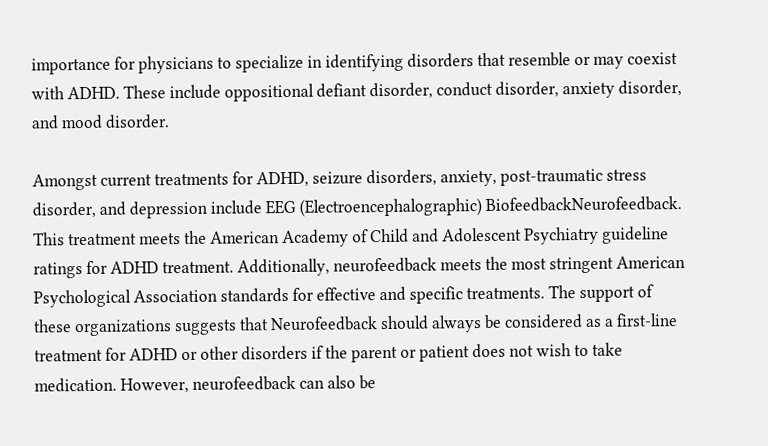importance for physicians to specialize in identifying disorders that resemble or may coexist with ADHD. These include oppositional defiant disorder, conduct disorder, anxiety disorder, and mood disorder.

Amongst current treatments for ADHD, seizure disorders, anxiety, post-traumatic stress disorder, and depression include EEG (Electroencephalographic) BiofeedbackNeurofeedback. This treatment meets the American Academy of Child and Adolescent Psychiatry guideline ratings for ADHD treatment. Additionally, neurofeedback meets the most stringent American Psychological Association standards for effective and specific treatments. The support of these organizations suggests that Neurofeedback should always be considered as a first-line treatment for ADHD or other disorders if the parent or patient does not wish to take medication. However, neurofeedback can also be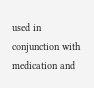used in conjunction with medication and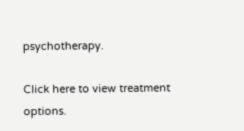psychotherapy.

Click here to view treatment options.